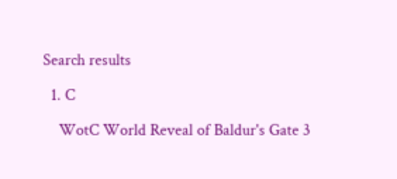Search results

  1. C

    WotC World Reveal of Baldur's Gate 3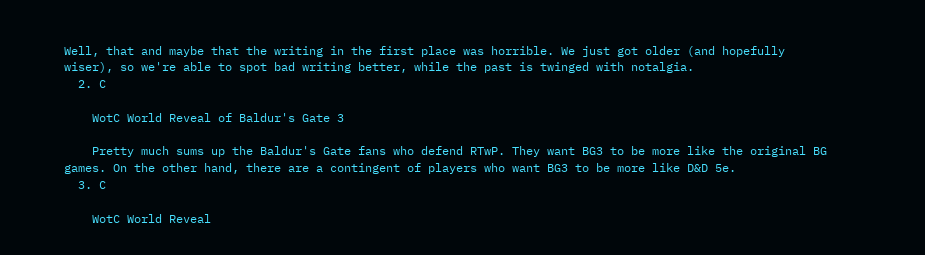Well, that and maybe that the writing in the first place was horrible. We just got older (and hopefully wiser), so we're able to spot bad writing better, while the past is twinged with notalgia.
  2. C

    WotC World Reveal of Baldur's Gate 3

    Pretty much sums up the Baldur's Gate fans who defend RTwP. They want BG3 to be more like the original BG games. On the other hand, there are a contingent of players who want BG3 to be more like D&D 5e.
  3. C

    WotC World Reveal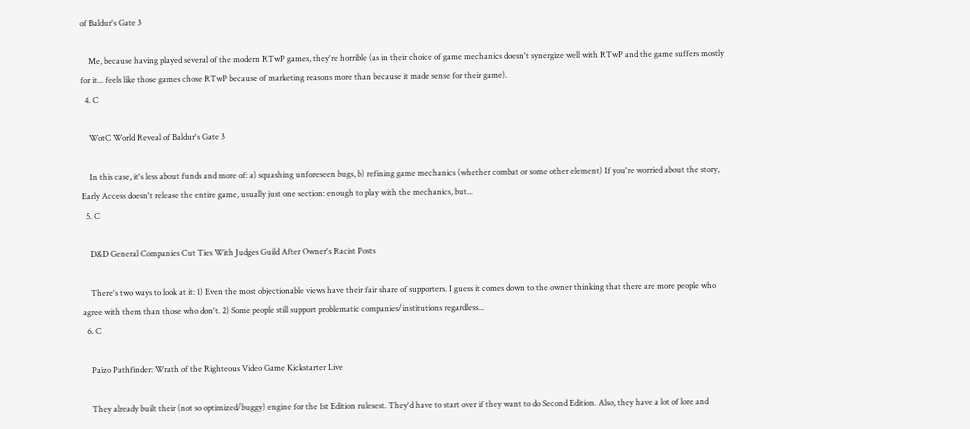of Baldur's Gate 3

    Me, because having played several of the modern RTwP games, they're horrible (as in their choice of game mechanics doesn't synergize well with RTwP and the game suffers mostly for it... feels like those games chose RTwP because of marketing reasons more than because it made sense for their game).
  4. C

    WotC World Reveal of Baldur's Gate 3

    In this case, it's less about funds and more of: a) squashing unforeseen bugs, b) refining game mechanics (whether combat or some other element) If you're worried about the story, Early Access doesn't release the entire game, usually just one section: enough to play with the mechanics, but...
  5. C

    D&D General Companies Cut Ties With Judges Guild After Owner's Racist Posts

    There's two ways to look at it: 1) Even the most objectionable views have their fair share of supporters. I guess it comes down to the owner thinking that there are more people who agree with them than those who don't. 2) Some people still support problematic companies/institutions regardless...
  6. C

    Paizo Pathfinder: Wrath of the Righteous Video Game Kickstarter Live

    They already built their (not so optimized/buggy) engine for the 1st Edition rulesest. They'd have to start over if they want to do Second Edition. Also, they have a lot of lore and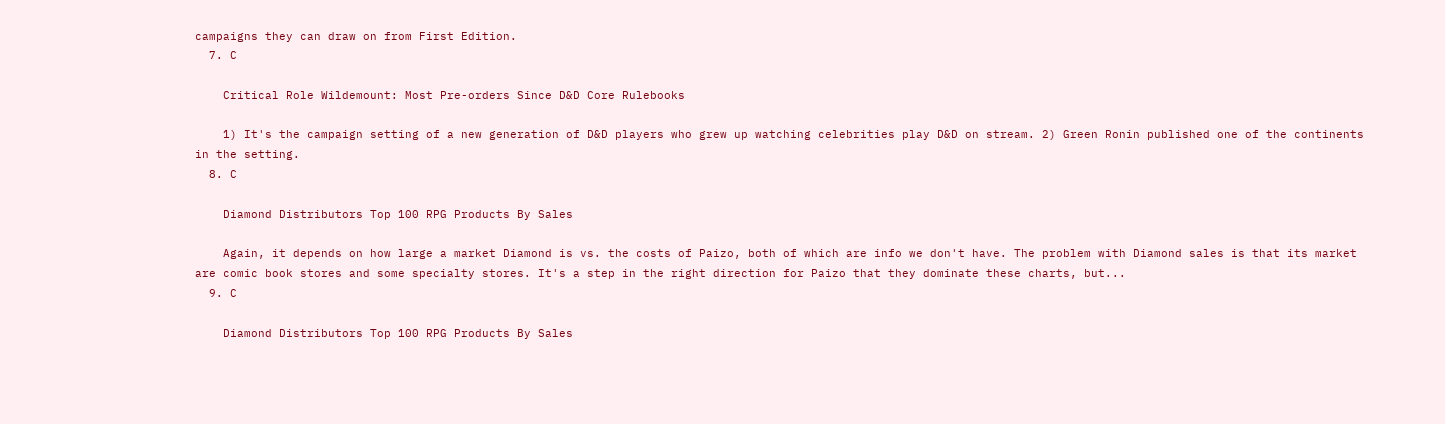campaigns they can draw on from First Edition.
  7. C

    Critical Role Wildemount: Most Pre-orders Since D&D Core Rulebooks

    1) It's the campaign setting of a new generation of D&D players who grew up watching celebrities play D&D on stream. 2) Green Ronin published one of the continents in the setting.
  8. C

    Diamond Distributors Top 100 RPG Products By Sales

    Again, it depends on how large a market Diamond is vs. the costs of Paizo, both of which are info we don't have. The problem with Diamond sales is that its market are comic book stores and some specialty stores. It's a step in the right direction for Paizo that they dominate these charts, but...
  9. C

    Diamond Distributors Top 100 RPG Products By Sales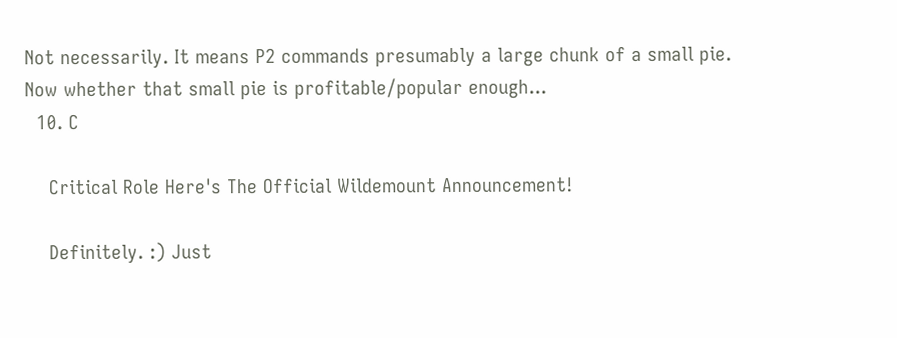Not necessarily. It means P2 commands presumably a large chunk of a small pie. Now whether that small pie is profitable/popular enough...
  10. C

    Critical Role Here's The Official Wildemount Announcement!

    Definitely. :) Just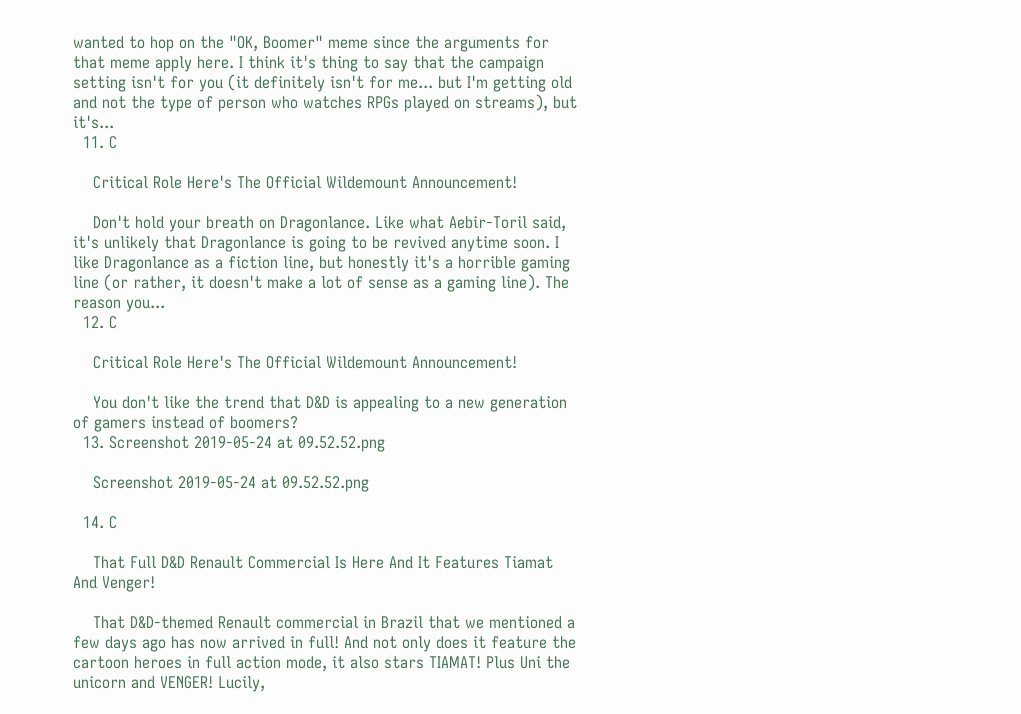wanted to hop on the "OK, Boomer" meme since the arguments for that meme apply here. I think it's thing to say that the campaign setting isn't for you (it definitely isn't for me... but I'm getting old and not the type of person who watches RPGs played on streams), but it's...
  11. C

    Critical Role Here's The Official Wildemount Announcement!

    Don't hold your breath on Dragonlance. Like what Aebir-Toril said, it's unlikely that Dragonlance is going to be revived anytime soon. I like Dragonlance as a fiction line, but honestly it's a horrible gaming line (or rather, it doesn't make a lot of sense as a gaming line). The reason you...
  12. C

    Critical Role Here's The Official Wildemount Announcement!

    You don't like the trend that D&D is appealing to a new generation of gamers instead of boomers?
  13. Screenshot 2019-05-24 at 09.52.52.png

    Screenshot 2019-05-24 at 09.52.52.png

  14. C

    That Full D&D Renault Commercial Is Here And It Features Tiamat And Venger!

    That D&D-themed Renault commercial in Brazil that we mentioned a few days ago has now arrived in full! And not only does it feature the cartoon heroes in full action mode, it also stars TIAMAT! Plus Uni the unicorn and VENGER! Lucily,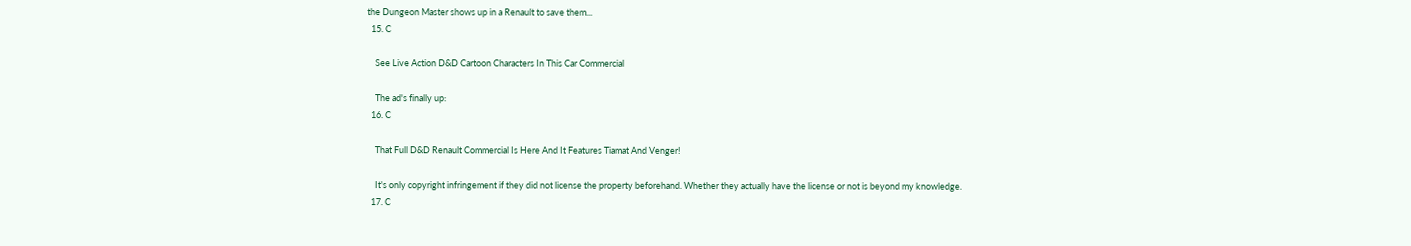the Dungeon Master shows up in a Renault to save them...
  15. C

    See Live Action D&D Cartoon Characters In This Car Commercial

    The ad's finally up:
  16. C

    That Full D&D Renault Commercial Is Here And It Features Tiamat And Venger!

    It's only copyright infringement if they did not license the property beforehand. Whether they actually have the license or not is beyond my knowledge.
  17. C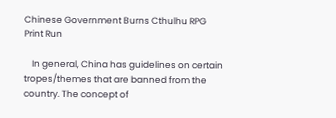Chinese Government Burns Cthulhu RPG Print Run

    In general, China has guidelines on certain tropes/themes that are banned from the country. The concept of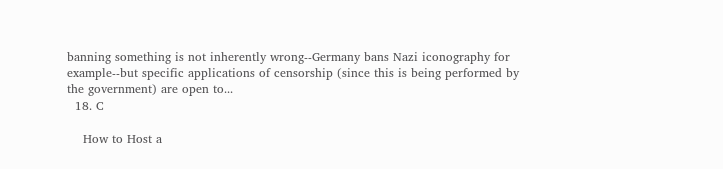banning something is not inherently wrong--Germany bans Nazi iconography for example--but specific applications of censorship (since this is being performed by the government) are open to...
  18. C

    How to Host a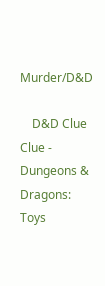Murder/D&D

    D&D Clue Clue - Dungeons & Dragons: Toys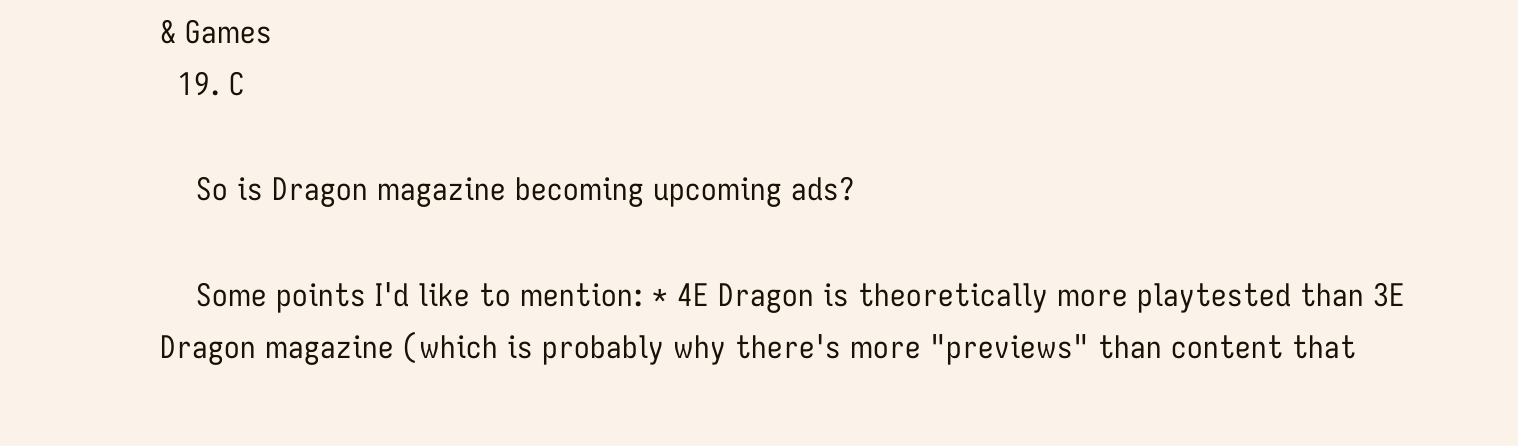& Games
  19. C

    So is Dragon magazine becoming upcoming ads?

    Some points I'd like to mention: * 4E Dragon is theoretically more playtested than 3E Dragon magazine (which is probably why there's more "previews" than content that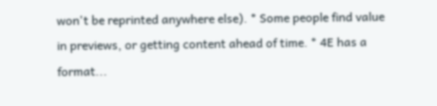won't be reprinted anywhere else). * Some people find value in previews, or getting content ahead of time. * 4E has a format...